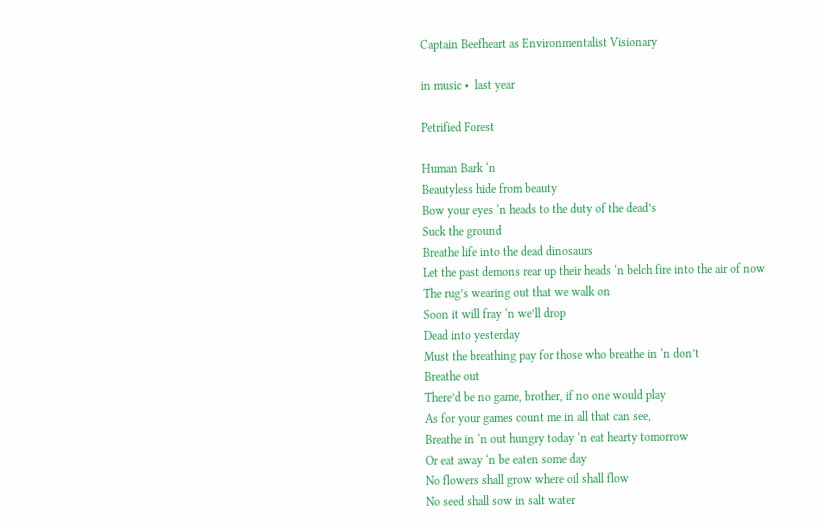Captain Beefheart as Environmentalist Visionary

in music •  last year

Petrified Forest

Human Bark ‘n
Beautyless hide from beauty
Bow your eyes ‘n heads to the duty of the dead’s
Suck the ground
Breathe life into the dead dinosaurs
Let the past demons rear up their heads ‘n belch fire into the air of now
The rug’s wearing out that we walk on
Soon it will fray ‘n we’ll drop
Dead into yesterday
Must the breathing pay for those who breathe in ‘n don’t
Breathe out
There’d be no game, brother, if no one would play
As for your games count me in all that can see,
Breathe in ‘n out hungry today ‘n eat hearty tomorrow
Or eat away ‘n be eaten some day
No flowers shall grow where oil shall flow
No seed shall sow in salt water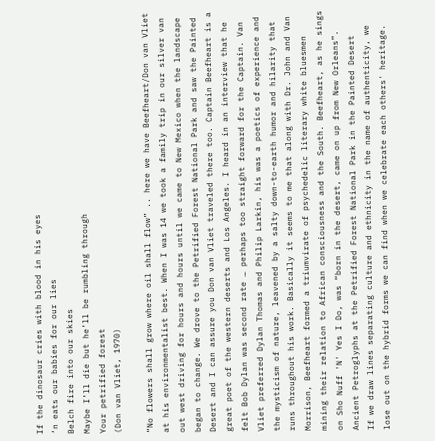If the dinosaur cries with blood in his eyes
‘n eats our babies for our lies
Belch fire into our skies
Maybe I’ll die but he’ll be rumbling through
Your petrified forest
(Don van Vliet, 1970)

“No flowers shall grow where oil shall flow” .. here we have Beefheart/Don van Vliet at his environmentalist best. When I was 14 we took a family trip in our silver van out west driving for hours and hours until we came to New Mexico when the landscape began to change. We drove to the Petrified Forest National Park and saw the Painted Desert and I can assure you Don van Vliet traveled there too. Captain Beefheart is a great poet of the western deserts and Los Angeles. I heard in an interview that he felt Bob Dylan was second rate … perhaps too straight forward for the Captain. Van Vliet preferred Dylan Thomas and Philip Larkin, his was a poetics of experience and the mysticism of nature, leavened by a salty down-to-earth humor and hilarity that runs throughout his work. Basically it seems to me that along with Dr. John and Van Morrison, Beefheart formed a triumvirate of psychedelic literary white bluesmen mining their relation to African consciousness and the South. Beefheart, as he sings on Sho Nuff 'N' Yes I Do, was “born in the desert, came on up from New Orleans”.
Ancient Petroglyphs at the Petrified Forest National Park in the Painted Desert
If we draw lines separating culture and ethnicity in the name of authenticity, we lose out on the hybrid forms we can find when we celebrate each others' heritage.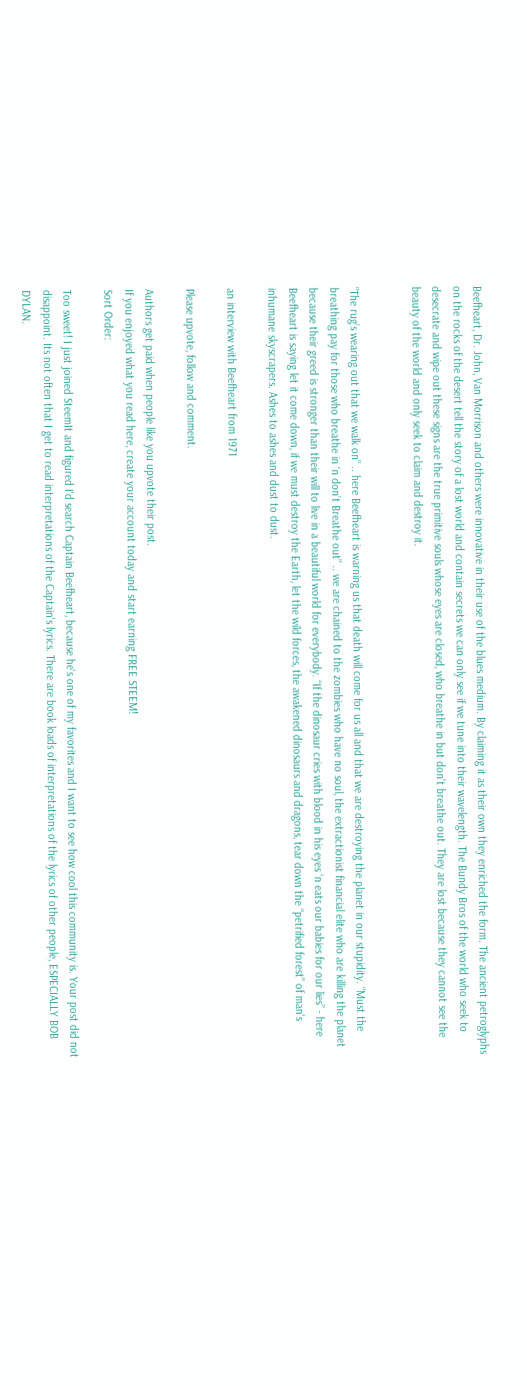Beefheart, Dr. John, Van Morrison and others were innovative in their use of the blues medium. By claiming it as their own they enriched the form. The ancient petroglyphs on the rocks of the desert tell the story of a lost world and contain secrets we can only see if we tune into their wavelength. The Bundy Bros of the world who seek to desecrate and wipe out these signs are the true primitive souls whose eyes are closed, who breathe in but don't breathe out. They are lost because they cannot see the beauty of the world and only seek to claim and destroy it.


“The rug’s wearing out that we walk on” .. here Beefheart is warning us that death will come for us all and that we are destroying the planet in our stupidity. “Must the breathing pay for those who breathe in ‘n don’t Breathe out” .. we are chained to the zombies who have no soul, the extractionist financial elite who are killing the planet because their greed is stronger than their will to live in a beautiful world for everybody. “If the dinosaur cries with blood in his eyes ‘n eats our babies for our lies” - here Beefheart is saying let it come down, if we must destroy the Earth, let the wild forces, the awakened dinosaurs and dragons, tear down the “petrified forest” of man's inhumane skyscrapers. Ashes to ashes and dust to dust.

an interview with Beefheart from 1971

Please upvote, follow and comment.

Authors get paid when people like you upvote their post.
If you enjoyed what you read here, create your account today and start earning FREE STEEM!
Sort Order:

Too sweet! I just joined SteemIt and figured I'd search Captain Beefheart, because he's one of my favorites and I want to see how cool this community is. Your post did not disappoint. Its not often that I get to read interpretations of the Captain's lyrics. There are book loads of interpretations of the lyrics of other people, ESPECIALLY BOB DYLAN.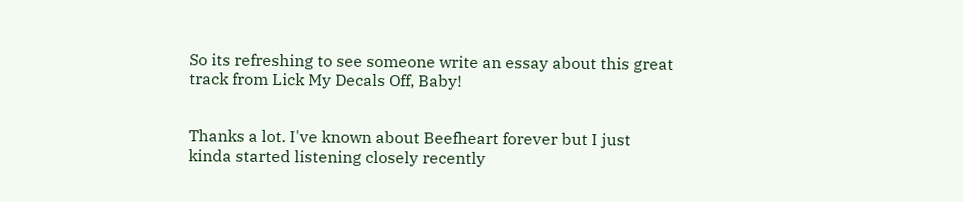So its refreshing to see someone write an essay about this great track from Lick My Decals Off, Baby!


Thanks a lot. I've known about Beefheart forever but I just kinda started listening closely recently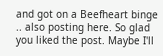and got on a Beefheart binge .. also posting here. So glad you liked the post. Maybe I'll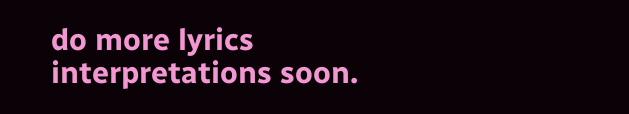do more lyrics interpretations soon.